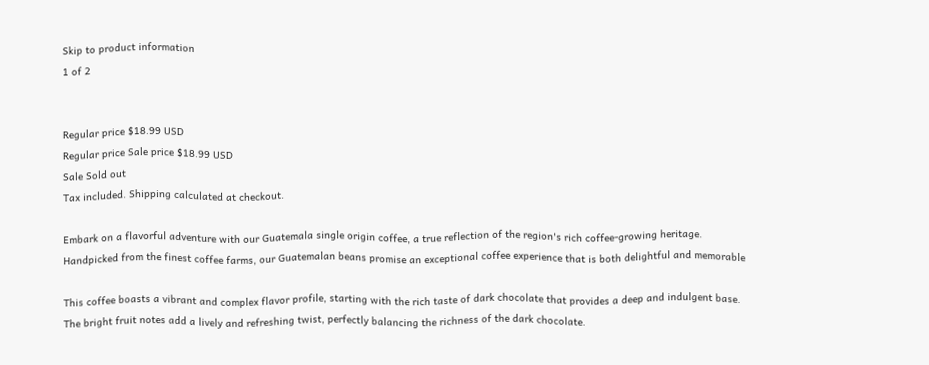Skip to product information
1 of 2


Regular price $18.99 USD
Regular price Sale price $18.99 USD
Sale Sold out
Tax included. Shipping calculated at checkout.

Embark on a flavorful adventure with our Guatemala single origin coffee, a true reflection of the region's rich coffee-growing heritage. Handpicked from the finest coffee farms, our Guatemalan beans promise an exceptional coffee experience that is both delightful and memorable

This coffee boasts a vibrant and complex flavor profile, starting with the rich taste of dark chocolate that provides a deep and indulgent base. The bright fruit notes add a lively and refreshing twist, perfectly balancing the richness of the dark chocolate.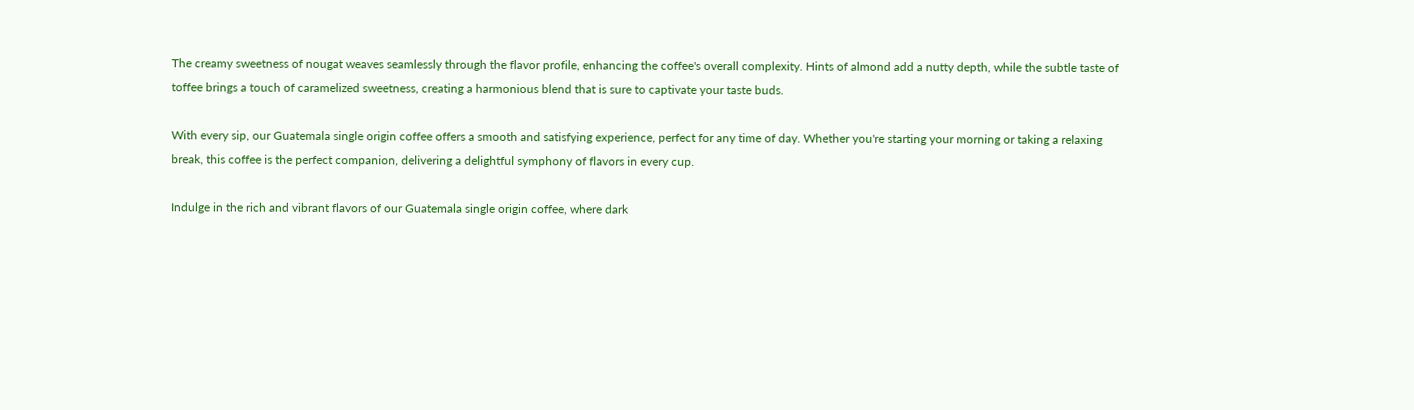The creamy sweetness of nougat weaves seamlessly through the flavor profile, enhancing the coffee's overall complexity. Hints of almond add a nutty depth, while the subtle taste of toffee brings a touch of caramelized sweetness, creating a harmonious blend that is sure to captivate your taste buds.

With every sip, our Guatemala single origin coffee offers a smooth and satisfying experience, perfect for any time of day. Whether you're starting your morning or taking a relaxing break, this coffee is the perfect companion, delivering a delightful symphony of flavors in every cup.

Indulge in the rich and vibrant flavors of our Guatemala single origin coffee, where dark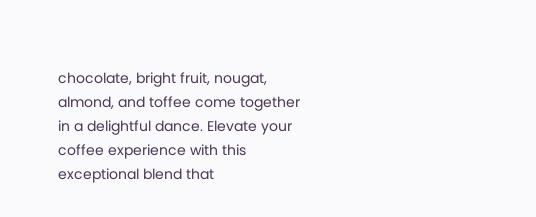chocolate, bright fruit, nougat, almond, and toffee come together in a delightful dance. Elevate your coffee experience with this exceptional blend that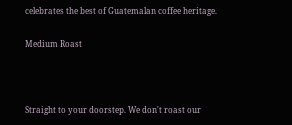celebrates the best of Guatemalan coffee heritage.

Medium Roast



Straight to your doorstep. We don't roast our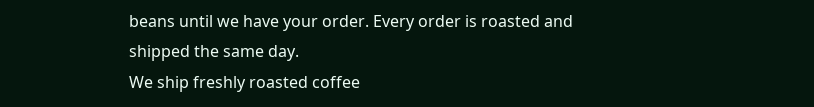beans until we have your order. Every order is roasted and shipped the same day.
We ship freshly roasted coffee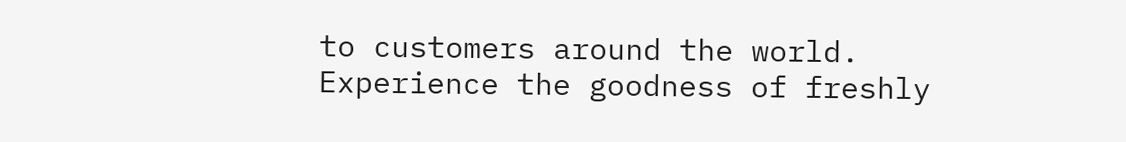to customers around the world. Experience the goodness of freshly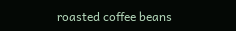roasted coffee beans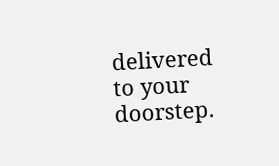delivered to your doorstep.